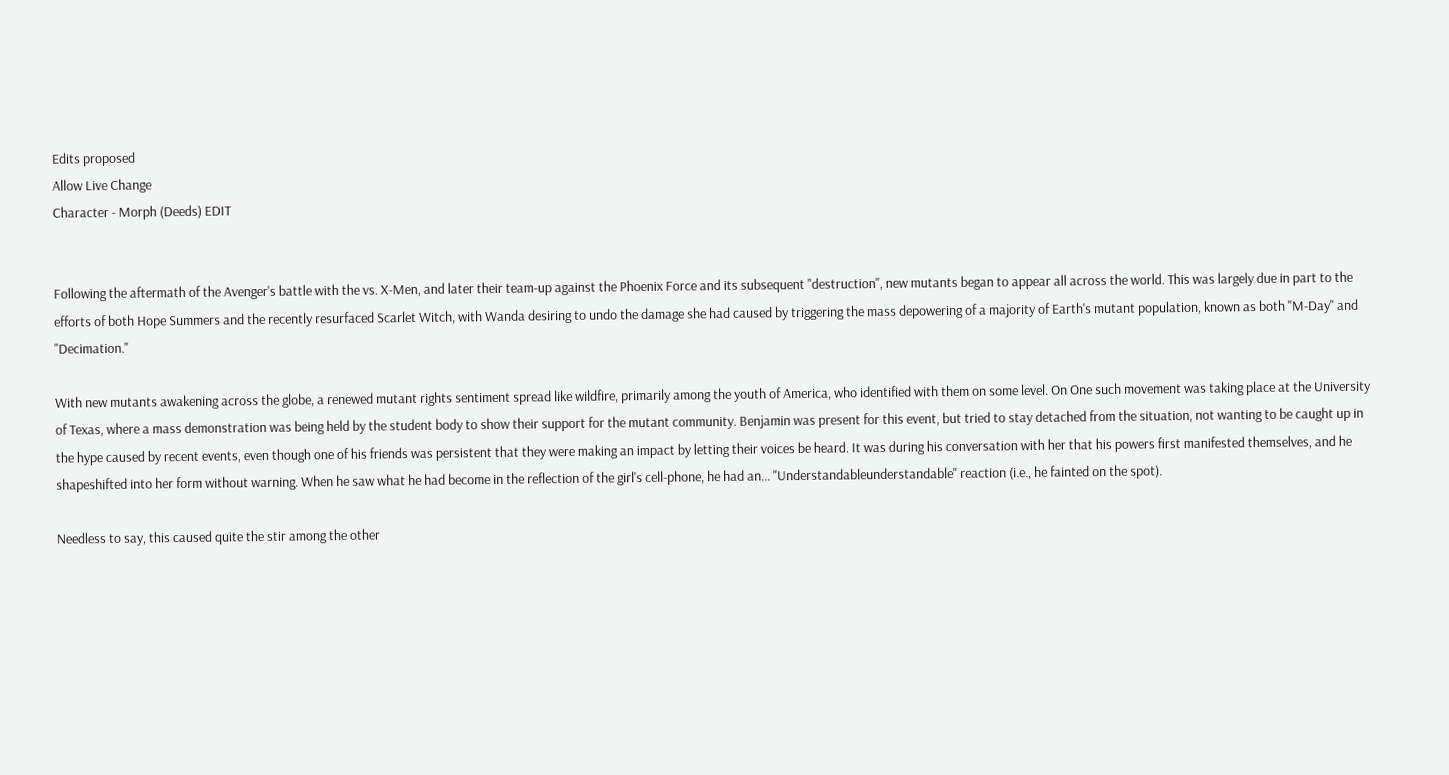Edits proposed
Allow Live Change
Character - Morph (Deeds) EDIT


Following the aftermath of the Avenger's battle with the vs. X-Men, and later their team-up against the Phoenix Force and its subsequent "destruction", new mutants began to appear all across the world. This was largely due in part to the efforts of both Hope Summers and the recently resurfaced Scarlet Witch, with Wanda desiring to undo the damage she had caused by triggering the mass depowering of a majority of Earth's mutant population, known as both "M-Day" and "Decimation."

With new mutants awakening across the globe, a renewed mutant rights sentiment spread like wildfire, primarily among the youth of America, who identified with them on some level. On One such movement was taking place at the University of Texas, where a mass demonstration was being held by the student body to show their support for the mutant community. Benjamin was present for this event, but tried to stay detached from the situation, not wanting to be caught up in the hype caused by recent events, even though one of his friends was persistent that they were making an impact by letting their voices be heard. It was during his conversation with her that his powers first manifested themselves, and he shapeshifted into her form without warning. When he saw what he had become in the reflection of the girl's cell-phone, he had an... "Understandableunderstandable" reaction (i.e., he fainted on the spot).

Needless to say, this caused quite the stir among the other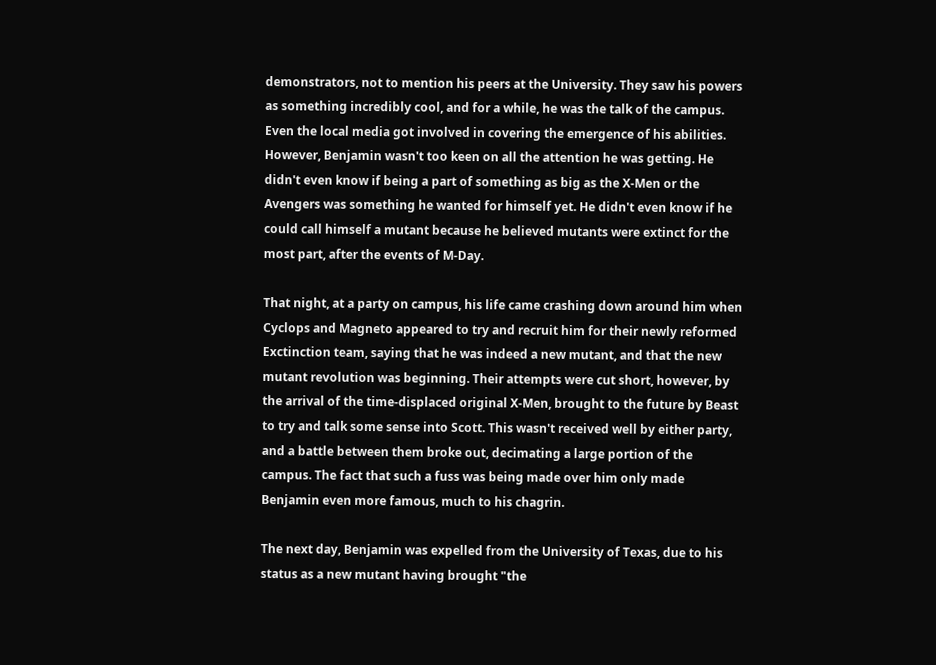demonstrators, not to mention his peers at the University. They saw his powers as something incredibly cool, and for a while, he was the talk of the campus. Even the local media got involved in covering the emergence of his abilities. However, Benjamin wasn't too keen on all the attention he was getting. He didn't even know if being a part of something as big as the X-Men or the Avengers was something he wanted for himself yet. He didn't even know if he could call himself a mutant because he believed mutants were extinct for the most part, after the events of M-Day.

That night, at a party on campus, his life came crashing down around him when Cyclops and Magneto appeared to try and recruit him for their newly reformed Exctinction team, saying that he was indeed a new mutant, and that the new mutant revolution was beginning. Their attempts were cut short, however, by the arrival of the time-displaced original X-Men, brought to the future by Beast to try and talk some sense into Scott. This wasn't received well by either party, and a battle between them broke out, decimating a large portion of the campus. The fact that such a fuss was being made over him only made Benjamin even more famous, much to his chagrin.

The next day, Benjamin was expelled from the University of Texas, due to his status as a new mutant having brought "the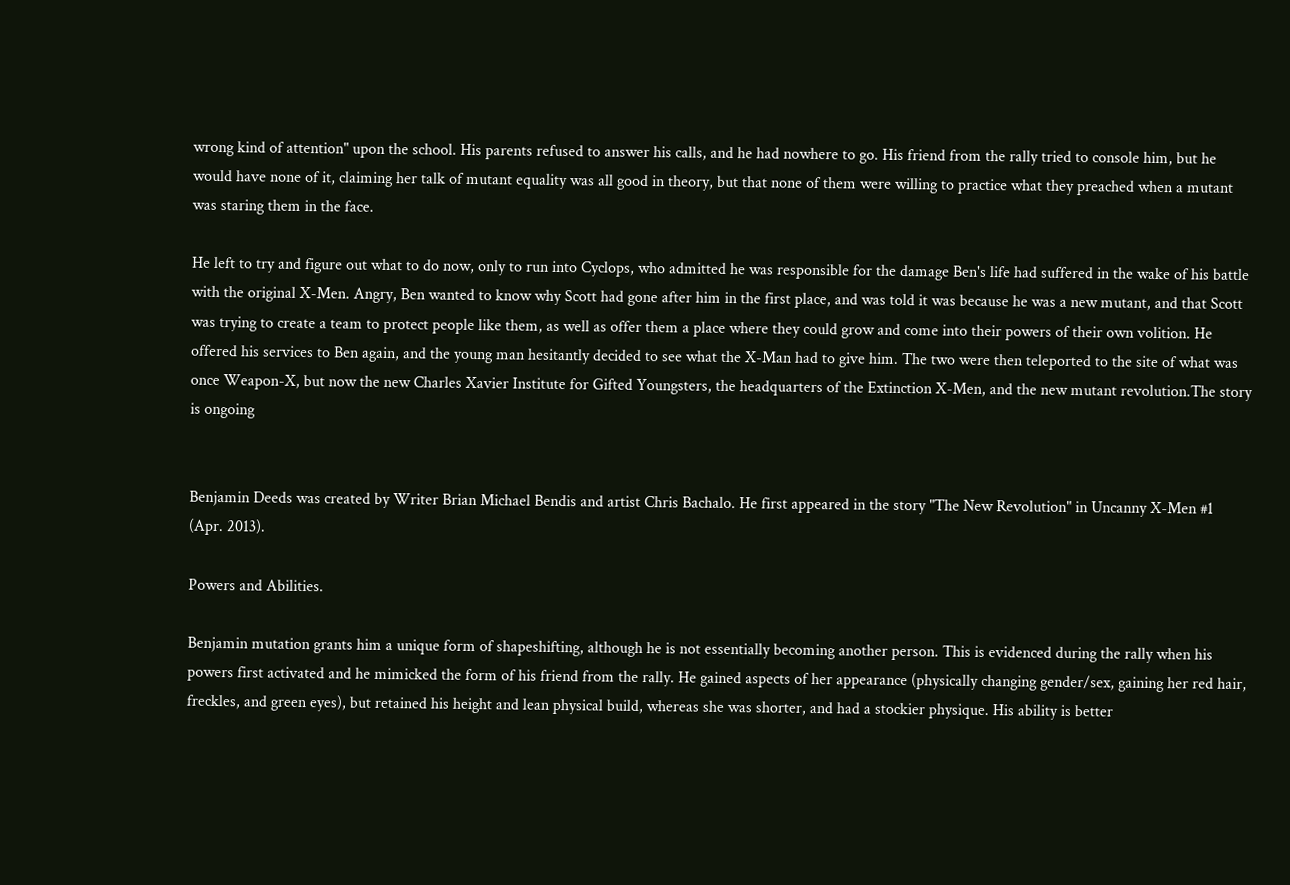wrong kind of attention" upon the school. His parents refused to answer his calls, and he had nowhere to go. His friend from the rally tried to console him, but he would have none of it, claiming her talk of mutant equality was all good in theory, but that none of them were willing to practice what they preached when a mutant was staring them in the face.

He left to try and figure out what to do now, only to run into Cyclops, who admitted he was responsible for the damage Ben's life had suffered in the wake of his battle with the original X-Men. Angry, Ben wanted to know why Scott had gone after him in the first place, and was told it was because he was a new mutant, and that Scott was trying to create a team to protect people like them, as well as offer them a place where they could grow and come into their powers of their own volition. He offered his services to Ben again, and the young man hesitantly decided to see what the X-Man had to give him. The two were then teleported to the site of what was once Weapon-X, but now the new Charles Xavier Institute for Gifted Youngsters, the headquarters of the Extinction X-Men, and the new mutant revolution.The story is ongoing


Benjamin Deeds was created by Writer Brian Michael Bendis and artist Chris Bachalo. He first appeared in the story "The New Revolution" in Uncanny X-Men #1 (Apr. 2013).

Powers and Abilities.

Benjamin mutation grants him a unique form of shapeshifting, although he is not essentially becoming another person. This is evidenced during the rally when his powers first activated and he mimicked the form of his friend from the rally. He gained aspects of her appearance (physically changing gender/sex, gaining her red hair, freckles, and green eyes), but retained his height and lean physical build, whereas she was shorter, and had a stockier physique. His ability is better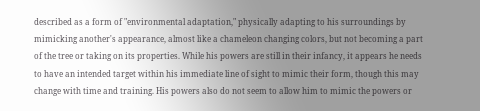described as a form of "environmental adaptation," physically adapting to his surroundings by mimicking another's appearance, almost like a chameleon changing colors, but not becoming a part of the tree or taking on its properties. While his powers are still in their infancy, it appears he needs to have an intended target within his immediate line of sight to mimic their form, though this may change with time and training. His powers also do not seem to allow him to mimic the powers or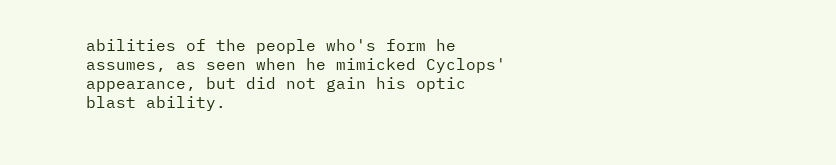abilities of the people who's form he assumes, as seen when he mimicked Cyclops' appearance, but did not gain his optic blast ability.